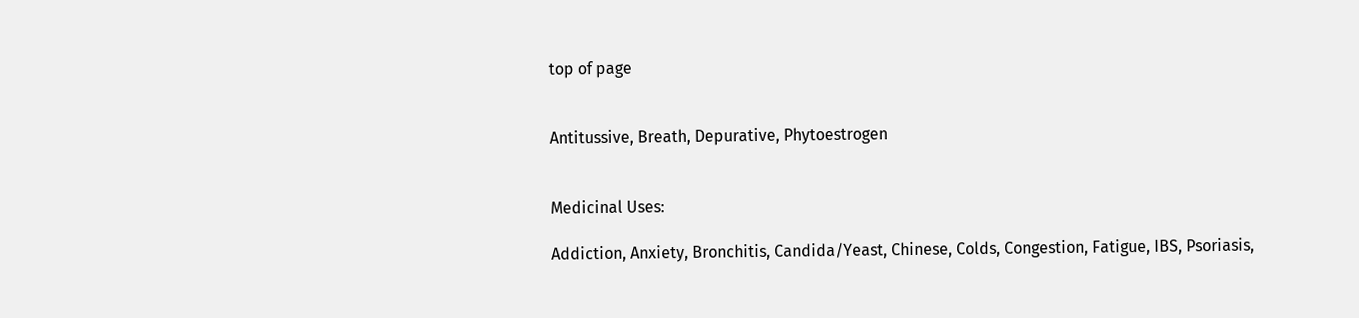top of page


Antitussive, Breath, Depurative, Phytoestrogen


Medicinal Uses:

Addiction, Anxiety, Bronchitis, Candida/Yeast, Chinese, Colds, Congestion, Fatigue, IBS, Psoriasis,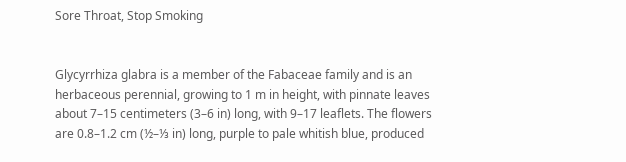Sore Throat, Stop Smoking


Glycyrrhiza glabra is a member of the Fabaceae family and is an herbaceous perennial, growing to 1 m in height, with pinnate leaves about 7–15 centimeters (3–6 in) long, with 9–17 leaflets. The flowers are 0.8–1.2 cm (½–⅓ in) long, purple to pale whitish blue, produced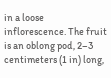in a loose inflorescence. The fruit is an oblong pod, 2–3 centimeters (1 in) long,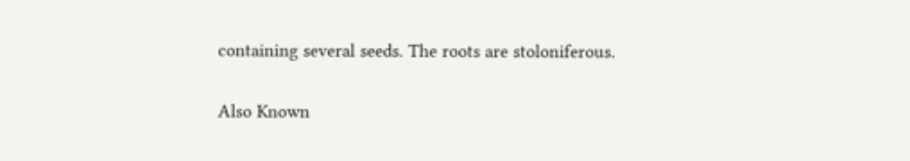containing several seeds. The roots are stoloniferous.

Also Known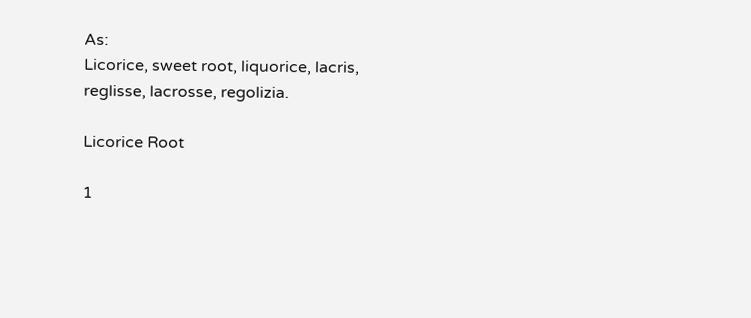As:
Licorice, sweet root, liquorice, lacris, reglisse, lacrosse, regolizia.

Licorice Root

1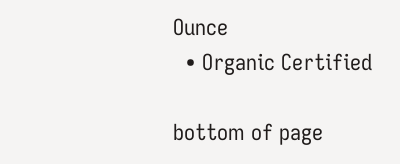Ounce
  • Organic Certified

bottom of page